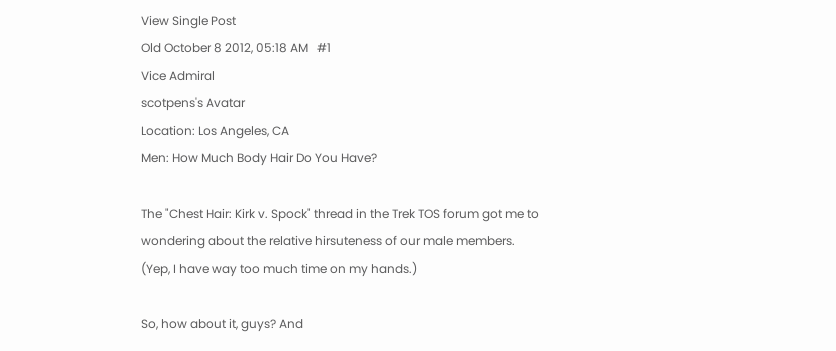View Single Post
Old October 8 2012, 05:18 AM   #1
Vice Admiral
scotpens's Avatar
Location: Los Angeles, CA
Men: How Much Body Hair Do You Have?

The "Chest Hair: Kirk v. Spock" thread in the Trek TOS forum got me to wondering about the relative hirsuteness of our male members. (Yep, I have way too much time on my hands.)

So, how about it, guys? And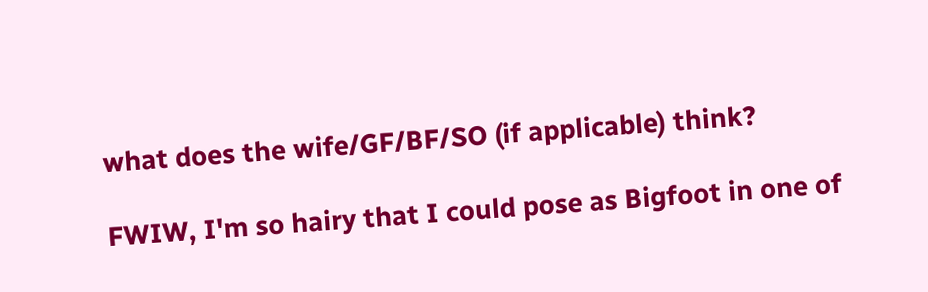what does the wife/GF/BF/SO (if applicable) think?

FWIW, I'm so hairy that I could pose as Bigfoot in one of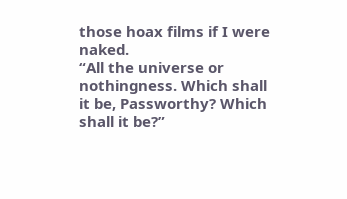those hoax films if I were naked.
“All the universe or nothingness. Which shall it be, Passworthy? Which shall it be?”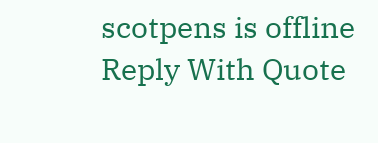scotpens is offline   Reply With Quote